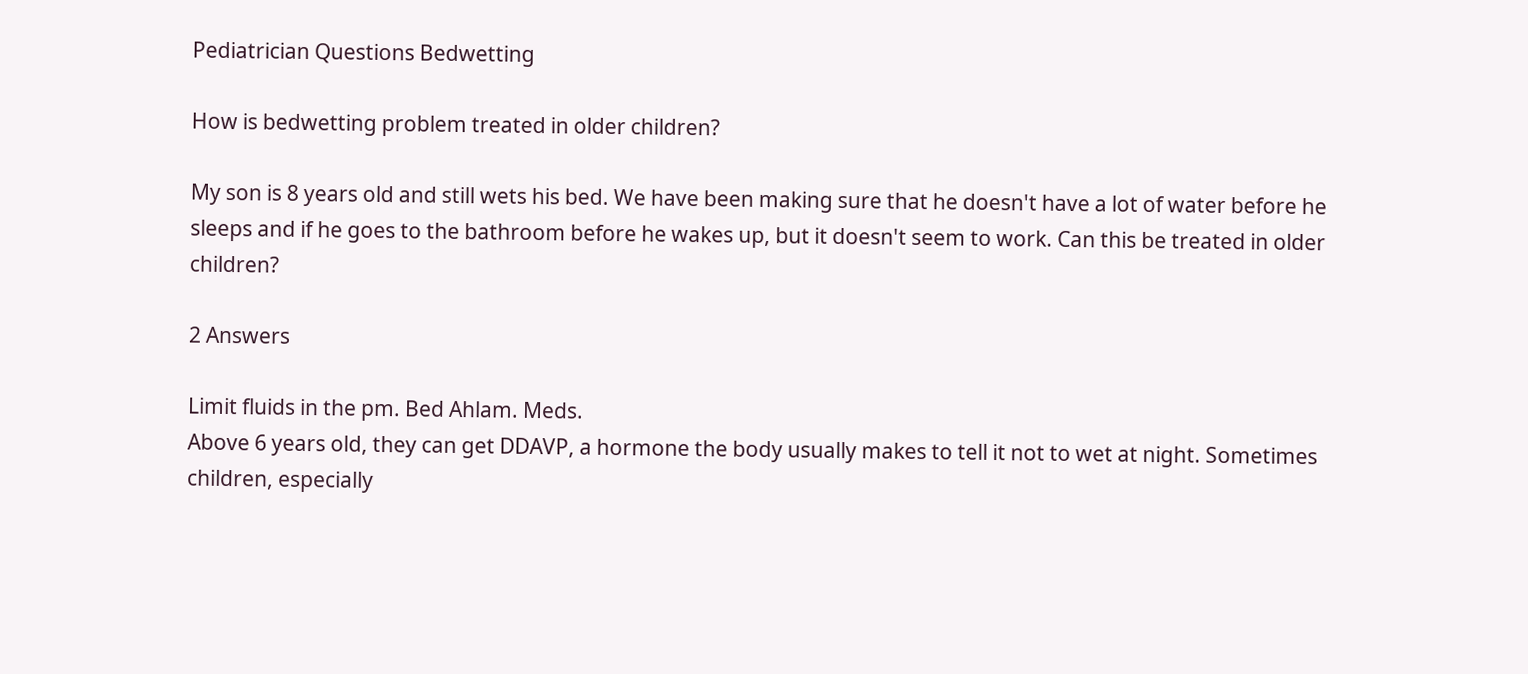Pediatrician Questions Bedwetting

How is bedwetting problem treated in older children?

My son is 8 years old and still wets his bed. We have been making sure that he doesn't have a lot of water before he sleeps and if he goes to the bathroom before he wakes up, but it doesn't seem to work. Can this be treated in older children?

2 Answers

Limit fluids in the pm. Bed Ahlam. Meds.
Above 6 years old, they can get DDAVP, a hormone the body usually makes to tell it not to wet at night. Sometimes children, especially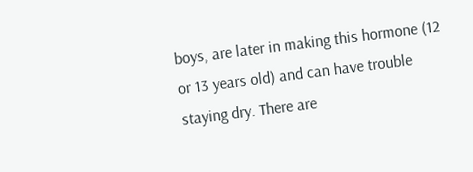boys, are later in making this hormone (12 or 13 years old) and can have trouble staying dry. There are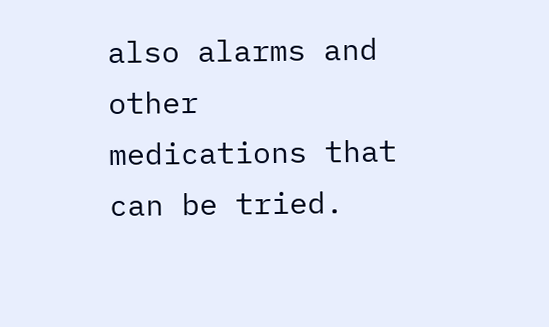also alarms and other medications that can be tried.